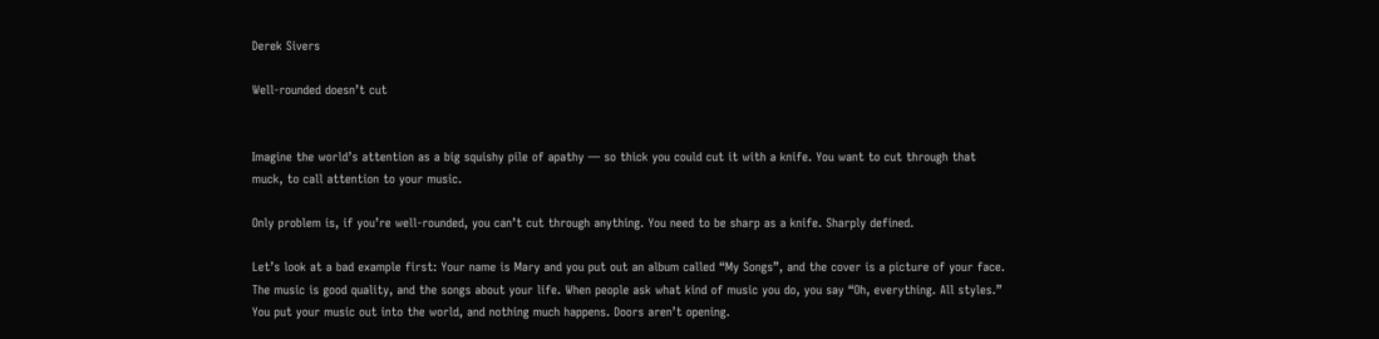Derek Sivers

Well-rounded doesn’t cut


Imagine the world’s attention as a big squishy pile of apathy — so thick you could cut it with a knife. You want to cut through that muck, to call attention to your music.

Only problem is, if you’re well-rounded, you can’t cut through anything. You need to be sharp as a knife. Sharply defined.

Let’s look at a bad example first: Your name is Mary and you put out an album called “My Songs”, and the cover is a picture of your face. The music is good quality, and the songs about your life. When people ask what kind of music you do, you say “Oh, everything. All styles.” You put your music out into the world, and nothing much happens. Doors aren’t opening.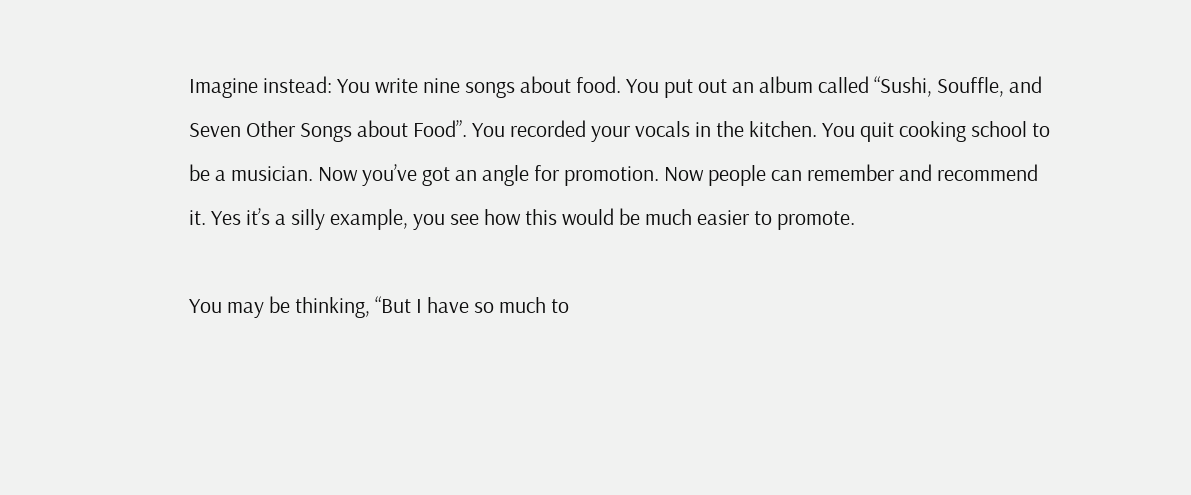Imagine instead: You write nine songs about food. You put out an album called “Sushi, Souffle, and Seven Other Songs about Food”. You recorded your vocals in the kitchen. You quit cooking school to be a musician. Now you’ve got an angle for promotion. Now people can remember and recommend it. Yes it’s a silly example, you see how this would be much easier to promote.

You may be thinking, “But I have so much to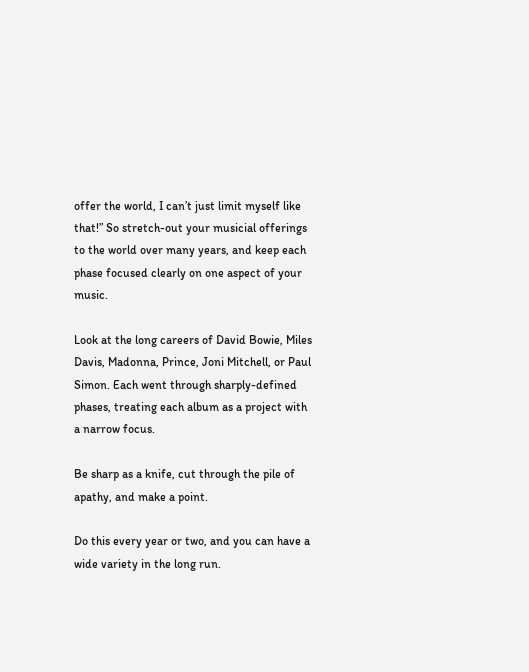offer the world, I can’t just limit myself like that!” So stretch-out your musicial offerings to the world over many years, and keep each phase focused clearly on one aspect of your music.

Look at the long careers of David Bowie, Miles Davis, Madonna, Prince, Joni Mitchell, or Paul Simon. Each went through sharply-defined phases, treating each album as a project with a narrow focus.

Be sharp as a knife, cut through the pile of apathy, and make a point.

Do this every year or two, and you can have a wide variety in the long run.